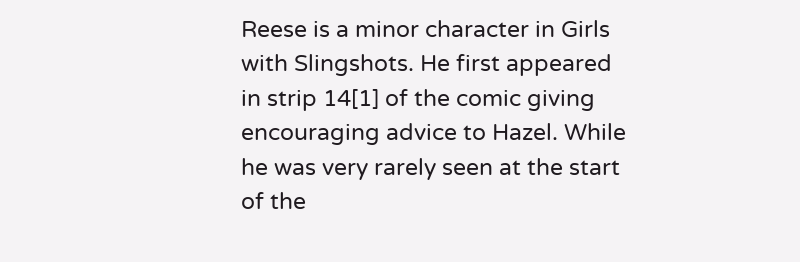Reese is a minor character in Girls with Slingshots. He first appeared in strip 14[1] of the comic giving encouraging advice to Hazel. While he was very rarely seen at the start of the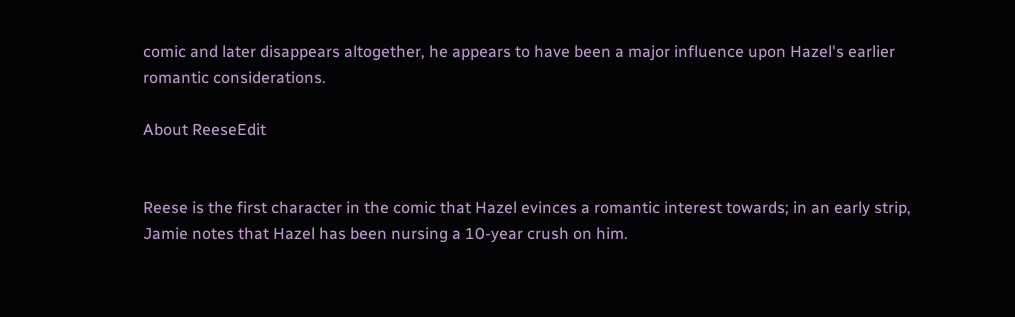comic and later disappears altogether, he appears to have been a major influence upon Hazel's earlier romantic considerations.

About ReeseEdit


Reese is the first character in the comic that Hazel evinces a romantic interest towards; in an early strip, Jamie notes that Hazel has been nursing a 10-year crush on him.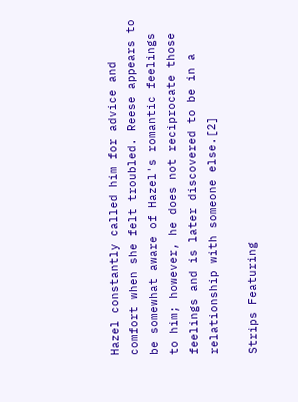Hazel constantly called him for advice and comfort when she felt troubled. Reese appears to be somewhat aware of Hazel's romantic feelings to him; however, he does not reciprocate those feelings and is later discovered to be in a relationship with someone else.[2]

Strips Featuring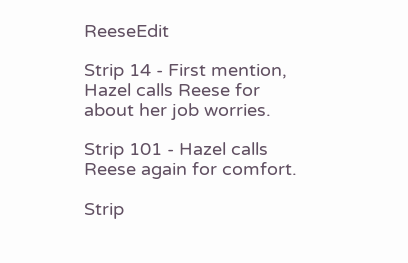ReeseEdit

Strip 14 - First mention, Hazel calls Reese for about her job worries.

Strip 101 - Hazel calls Reese again for comfort.

Strip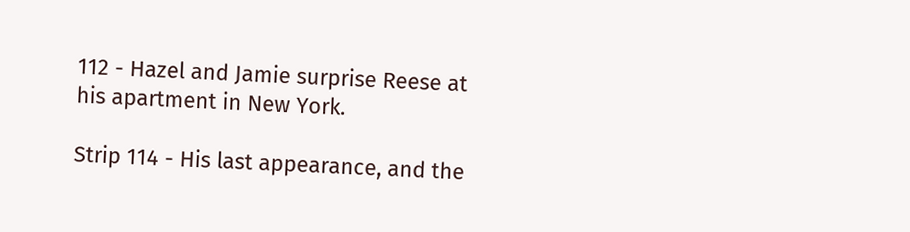112 - Hazel and Jamie surprise Reese at his apartment in New York.

Strip 114 - His last appearance, and the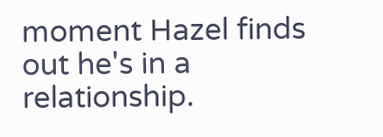moment Hazel finds out he's in a relationship.